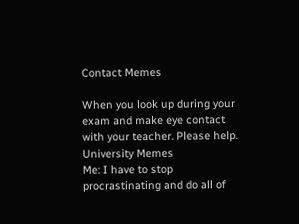Contact Memes

When you look up during your exam and make eye contact with your teacher. Please help.
University Memes
Me: I have to stop procrastinating and do all of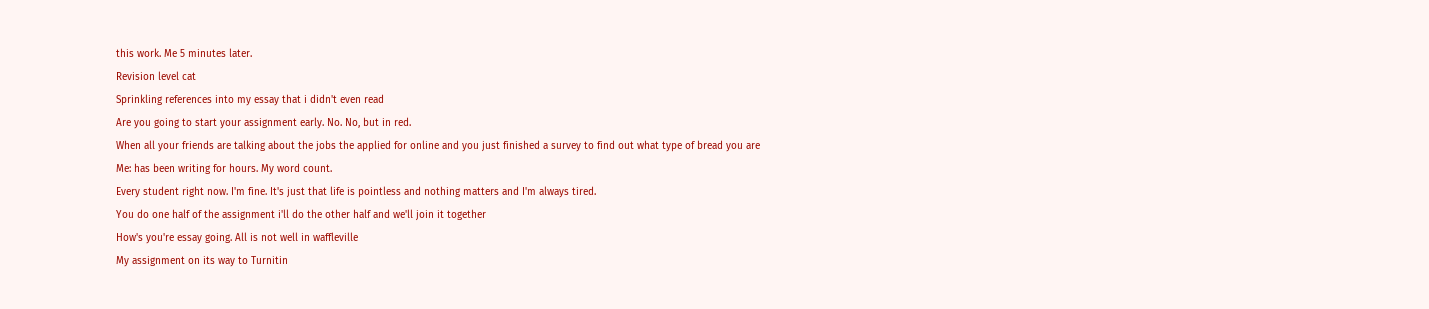this work. Me 5 minutes later.
Revision level cat
Sprinkling references into my essay that i didn't even read
Are you going to start your assignment early. No. No, but in red.
When all your friends are talking about the jobs the applied for online and you just finished a survey to find out what type of bread you are
Me: has been writing for hours. My word count.
Every student right now. I'm fine. It's just that life is pointless and nothing matters and I'm always tired.
You do one half of the assignment i'll do the other half and we'll join it together
How's you're essay going. All is not well in waffleville
My assignment on its way to Turnitin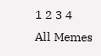1 2 3 4
All Memes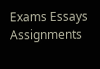Exams Essays Assignments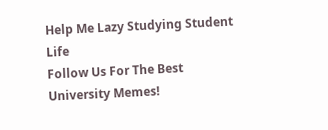Help Me Lazy Studying Student Life
Follow Us For The Best University Memes!